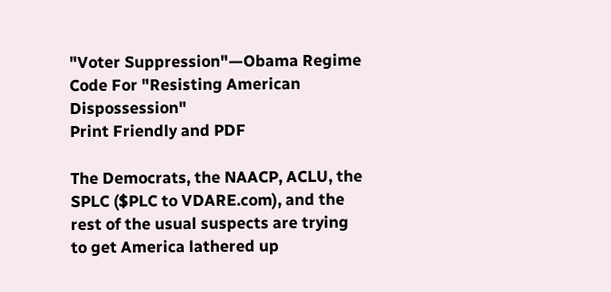"Voter Suppression"—Obama Regime Code For "Resisting American Dispossession"
Print Friendly and PDF

The Democrats, the NAACP, ACLU, the SPLC ($PLC to VDARE.com), and the rest of the usual suspects are trying to get America lathered up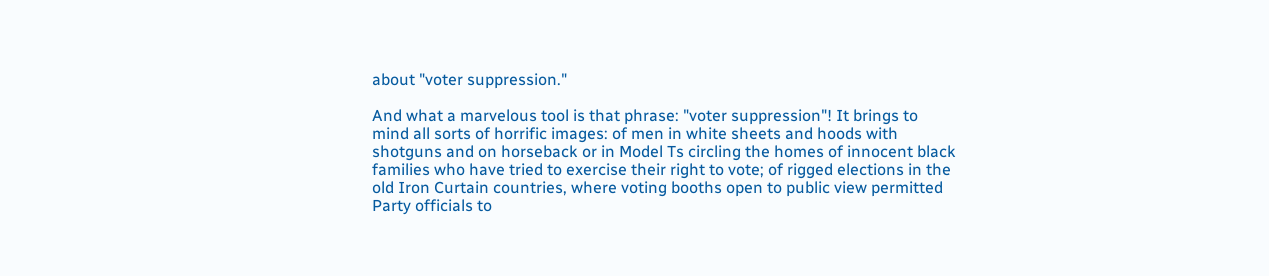about "voter suppression."

And what a marvelous tool is that phrase: "voter suppression"! It brings to mind all sorts of horrific images: of men in white sheets and hoods with shotguns and on horseback or in Model Ts circling the homes of innocent black families who have tried to exercise their right to vote; of rigged elections in the old Iron Curtain countries, where voting booths open to public view permitted Party officials to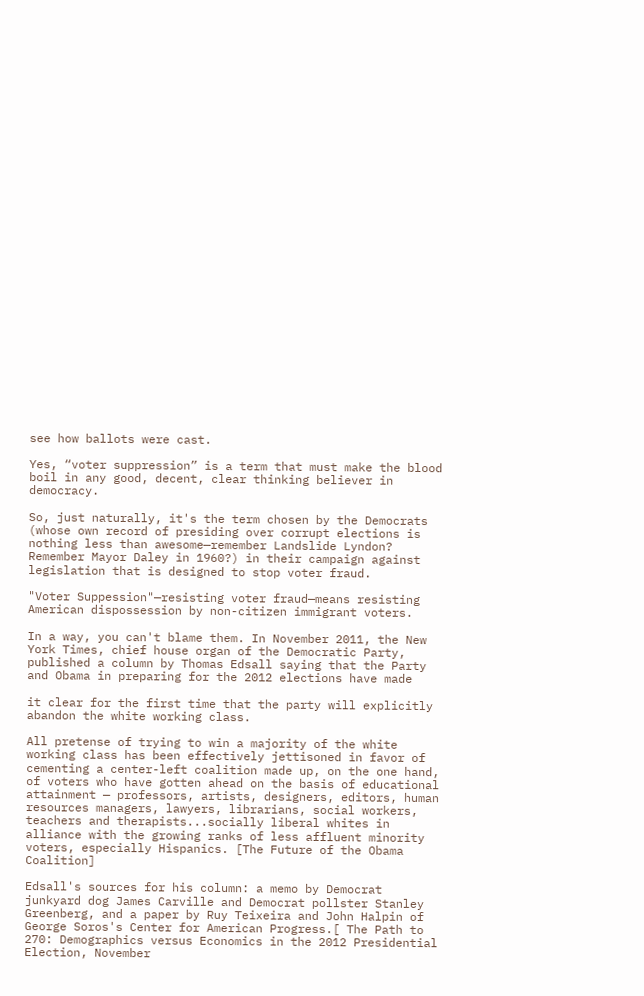see how ballots were cast.

Yes, “voter suppression” is a term that must make the blood boil in any good, decent, clear thinking believer in democracy.

So, just naturally, it's the term chosen by the Democrats (whose own record of presiding over corrupt elections is nothing less than awesome—remember Landslide Lyndon? Remember Mayor Daley in 1960?) in their campaign against legislation that is designed to stop voter fraud.

"Voter Suppession"—resisting voter fraud—means resisting American dispossession by non-citizen immigrant voters.

In a way, you can't blame them. In November 2011, the New York Times, chief house organ of the Democratic Party, published a column by Thomas Edsall saying that the Party and Obama in preparing for the 2012 elections have made

it clear for the first time that the party will explicitly abandon the white working class.

All pretense of trying to win a majority of the white working class has been effectively jettisoned in favor of cementing a center-left coalition made up, on the one hand, of voters who have gotten ahead on the basis of educational attainment — professors, artists, designers, editors, human resources managers, lawyers, librarians, social workers, teachers and therapists...socially liberal whites in alliance with the growing ranks of less affluent minority voters, especially Hispanics. [The Future of the Obama Coalition]

Edsall's sources for his column: a memo by Democrat junkyard dog James Carville and Democrat pollster Stanley Greenberg, and a paper by Ruy Teixeira and John Halpin of George Soros's Center for American Progress.[ The Path to 270: Demographics versus Economics in the 2012 Presidential Election, November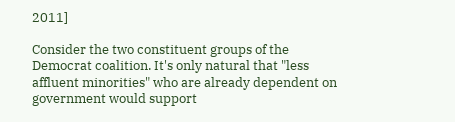2011]

Consider the two constituent groups of the Democrat coalition. It's only natural that "less affluent minorities" who are already dependent on government would support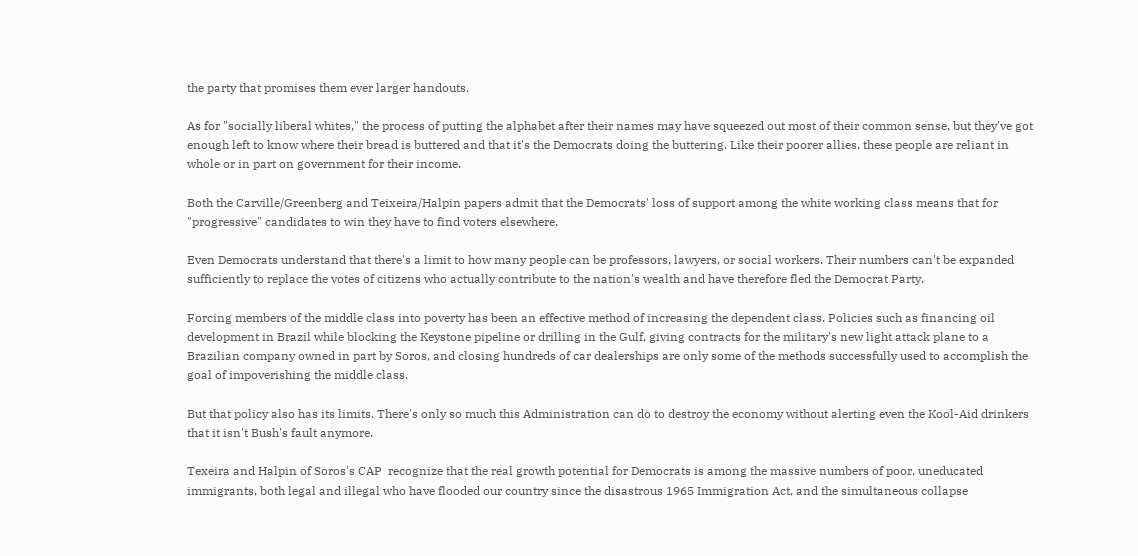the party that promises them ever larger handouts.

As for "socially liberal whites," the process of putting the alphabet after their names may have squeezed out most of their common sense, but they've got enough left to know where their bread is buttered and that it's the Democrats doing the buttering. Like their poorer allies, these people are reliant in whole or in part on government for their income.

Both the Carville/Greenberg and Teixeira/Halpin papers admit that the Democrats' loss of support among the white working class means that for "progressive" candidates to win they have to find voters elsewhere.

Even Democrats understand that there's a limit to how many people can be professors, lawyers, or social workers. Their numbers can't be expanded sufficiently to replace the votes of citizens who actually contribute to the nation's wealth and have therefore fled the Democrat Party.

Forcing members of the middle class into poverty has been an effective method of increasing the dependent class. Policies such as financing oil development in Brazil while blocking the Keystone pipeline or drilling in the Gulf, giving contracts for the military's new light attack plane to a Brazilian company owned in part by Soros, and closing hundreds of car dealerships are only some of the methods successfully used to accomplish the goal of impoverishing the middle class.

But that policy also has its limits. There's only so much this Administration can do to destroy the economy without alerting even the Kool-Aid drinkers that it isn't Bush's fault anymore.

Texeira and Halpin of Soros's CAP  recognize that the real growth potential for Democrats is among the massive numbers of poor, uneducated immigrants, both legal and illegal who have flooded our country since the disastrous 1965 Immigration Act, and the simultaneous collapse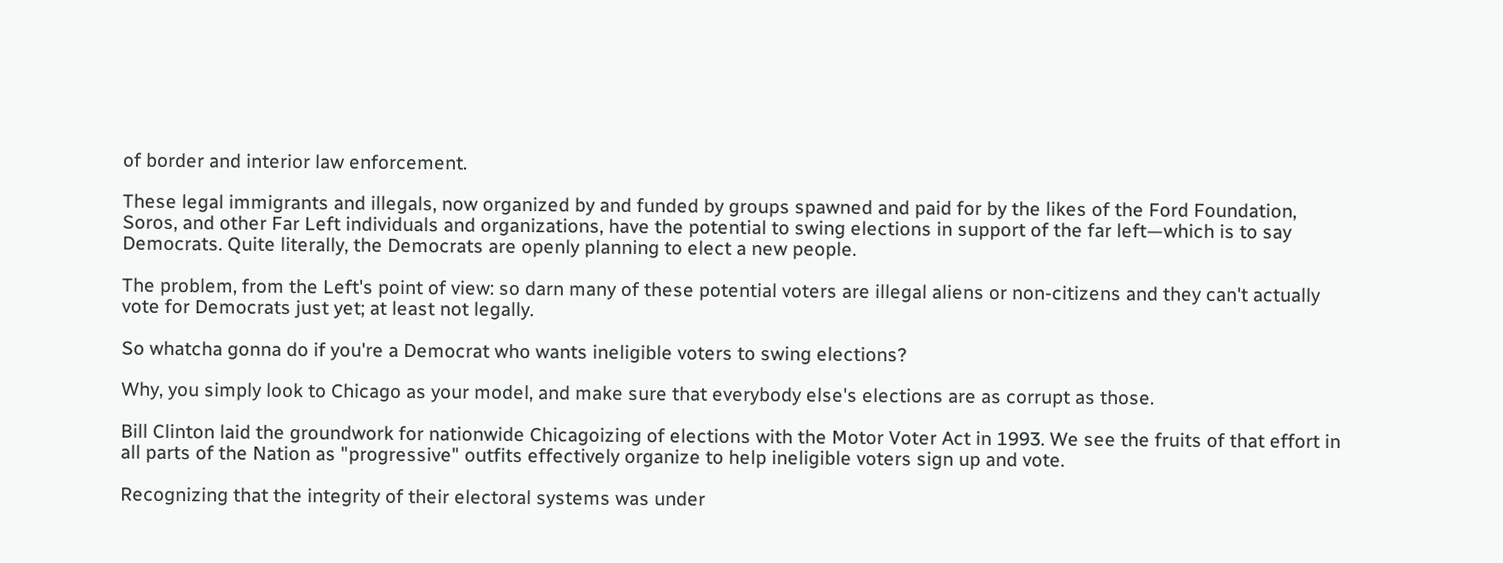of border and interior law enforcement.

These legal immigrants and illegals, now organized by and funded by groups spawned and paid for by the likes of the Ford Foundation, Soros, and other Far Left individuals and organizations, have the potential to swing elections in support of the far left—which is to say Democrats. Quite literally, the Democrats are openly planning to elect a new people.

The problem, from the Left's point of view: so darn many of these potential voters are illegal aliens or non-citizens and they can't actually vote for Democrats just yet; at least not legally.

So whatcha gonna do if you're a Democrat who wants ineligible voters to swing elections?

Why, you simply look to Chicago as your model, and make sure that everybody else's elections are as corrupt as those.

Bill Clinton laid the groundwork for nationwide Chicagoizing of elections with the Motor Voter Act in 1993. We see the fruits of that effort in all parts of the Nation as "progressive" outfits effectively organize to help ineligible voters sign up and vote.

Recognizing that the integrity of their electoral systems was under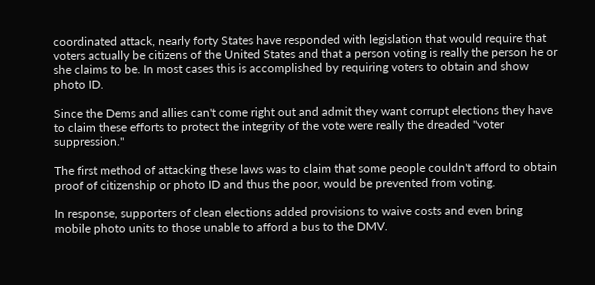coordinated attack, nearly forty States have responded with legislation that would require that voters actually be citizens of the United States and that a person voting is really the person he or she claims to be. In most cases this is accomplished by requiring voters to obtain and show photo ID.

Since the Dems and allies can't come right out and admit they want corrupt elections they have to claim these efforts to protect the integrity of the vote were really the dreaded "voter suppression."

The first method of attacking these laws was to claim that some people couldn't afford to obtain proof of citizenship or photo ID and thus the poor, would be prevented from voting.

In response, supporters of clean elections added provisions to waive costs and even bring mobile photo units to those unable to afford a bus to the DMV.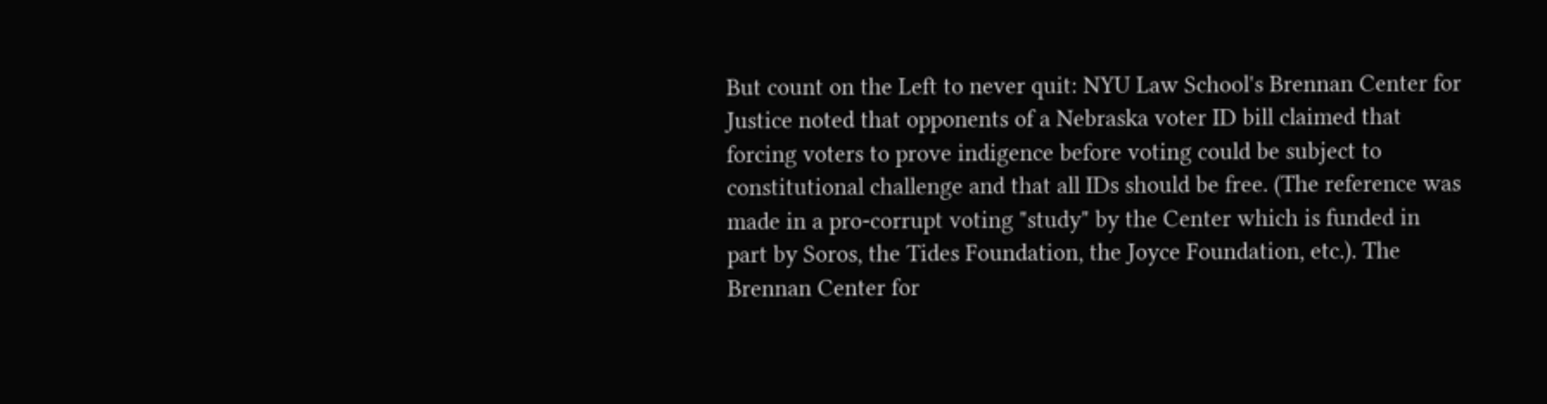But count on the Left to never quit: NYU Law School's Brennan Center for Justice noted that opponents of a Nebraska voter ID bill claimed that forcing voters to prove indigence before voting could be subject to constitutional challenge and that all IDs should be free. (The reference was made in a pro-corrupt voting "study" by the Center which is funded in part by Soros, the Tides Foundation, the Joyce Foundation, etc.). The Brennan Center for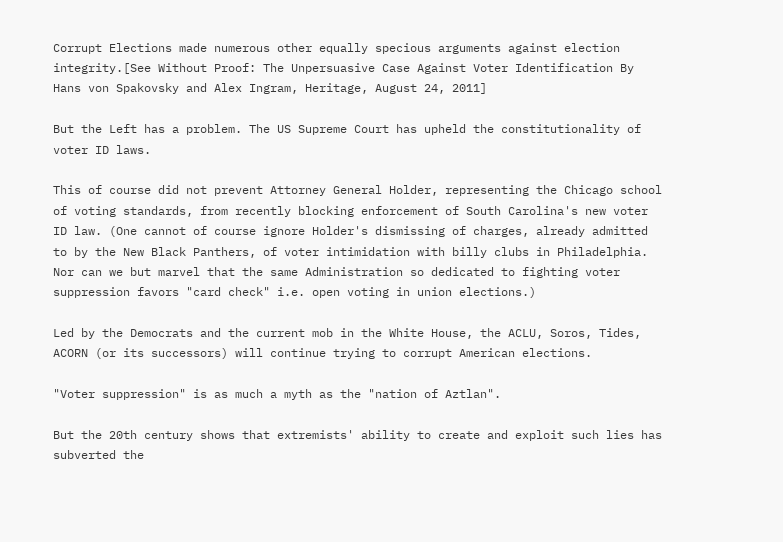Corrupt Elections made numerous other equally specious arguments against election integrity.[See Without Proof: The Unpersuasive Case Against Voter Identification By Hans von Spakovsky and Alex Ingram, Heritage, August 24, 2011]

But the Left has a problem. The US Supreme Court has upheld the constitutionality of voter ID laws.

This of course did not prevent Attorney General Holder, representing the Chicago school of voting standards, from recently blocking enforcement of South Carolina's new voter ID law. (One cannot of course ignore Holder's dismissing of charges, already admitted to by the New Black Panthers, of voter intimidation with billy clubs in Philadelphia. Nor can we but marvel that the same Administration so dedicated to fighting voter suppression favors "card check" i.e. open voting in union elections.)

Led by the Democrats and the current mob in the White House, the ACLU, Soros, Tides, ACORN (or its successors) will continue trying to corrupt American elections.

"Voter suppression" is as much a myth as the "nation of Aztlan".

But the 20th century shows that extremists' ability to create and exploit such lies has subverted the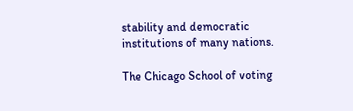stability and democratic institutions of many nations.

The Chicago School of voting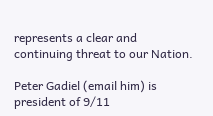represents a clear and continuing threat to our Nation.

Peter Gadiel (email him) is president of 9/11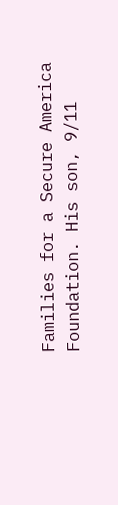Families for a Secure America Foundation. His son, 9/11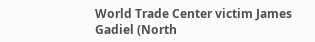World Trade Center victim James Gadiel (North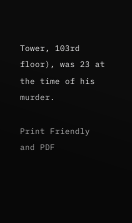Tower, 103rd floor), was 23 at the time of his murder.

Print Friendly and PDF